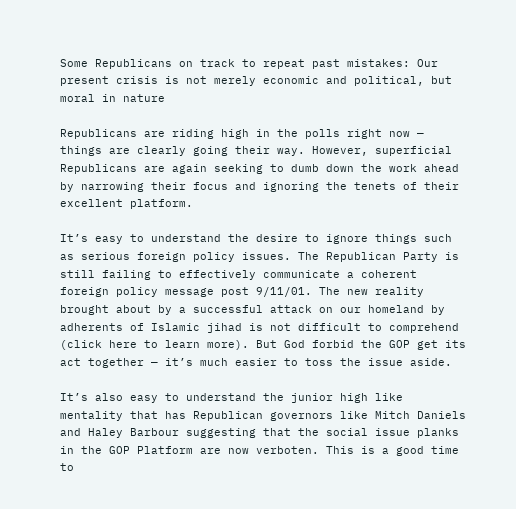Some Republicans on track to repeat past mistakes: Our present crisis is not merely economic and political, but moral in nature

Republicans are riding high in the polls right now — things are clearly going their way. However, superficial Republicans are again seeking to dumb down the work ahead by narrowing their focus and ignoring the tenets of their excellent platform.

It’s easy to understand the desire to ignore things such as serious foreign policy issues. The Republican Party is still failing to effectively communicate a coherent foreign policy message post 9/11/01. The new reality brought about by a successful attack on our homeland by adherents of Islamic jihad is not difficult to comprehend (click here to learn more). But God forbid the GOP get its act together — it’s much easier to toss the issue aside.

It’s also easy to understand the junior high like mentality that has Republican governors like Mitch Daniels and Haley Barbour suggesting that the social issue planks in the GOP Platform are now verboten. This is a good time to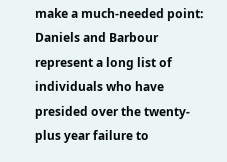make a much-needed point: Daniels and Barbour represent a long list of individuals who have presided over the twenty-plus year failure to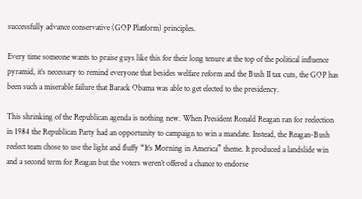successfully advance conservative (GOP Platform) principles.

Every time someone wants to praise guys like this for their long tenure at the top of the political influence pyramid, it’s necessary to remind everyone that besides welfare reform and the Bush II tax cuts, the GOP has been such a miserable failure that Barack Obama was able to get elected to the presidency.

This shrinking of the Republican agenda is nothing new. When President Ronald Reagan ran for reelection in 1984 the Republican Party had an opportunity to campaign to win a mandate. Instead, the Reagan-Bush reelect team chose to use the light and fluffy “It’s Morning in America” theme. It produced a landslide win and a second term for Reagan but the voters weren’t offered a chance to endorse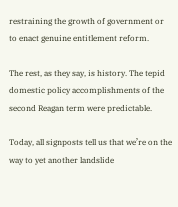restraining the growth of government or to enact genuine entitlement reform.

The rest, as they say, is history. The tepid domestic policy accomplishments of the second Reagan term were predictable.

Today, all signposts tell us that we’re on the way to yet another landslide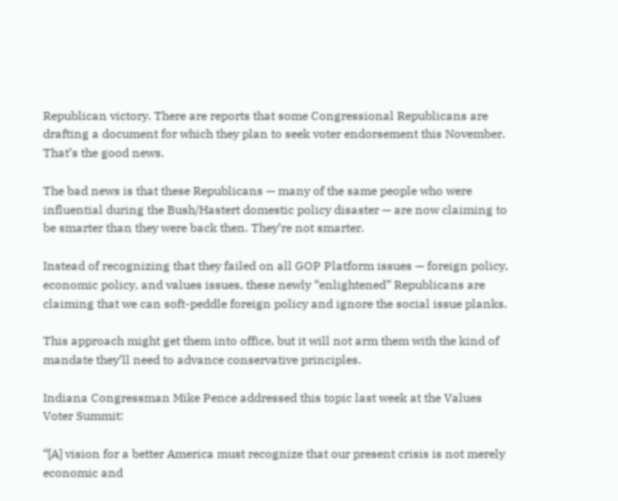Republican victory. There are reports that some Congressional Republicans are drafting a document for which they plan to seek voter endorsement this November. That’s the good news.

The bad news is that these Republicans — many of the same people who were influential during the Bush/Hastert domestic policy disaster — are now claiming to be smarter than they were back then. They’re not smarter.

Instead of recognizing that they failed on all GOP Platform issues — foreign policy, economic policy, and values issues, these newly “enlightened” Republicans are claiming that we can soft-peddle foreign policy and ignore the social issue planks.

This approach might get them into office, but it will not arm them with the kind of mandate they’ll need to advance conservative principles.

Indiana Congressman Mike Pence addressed this topic last week at the Values Voter Summit:

“[A] vision for a better America must recognize that our present crisis is not merely economic and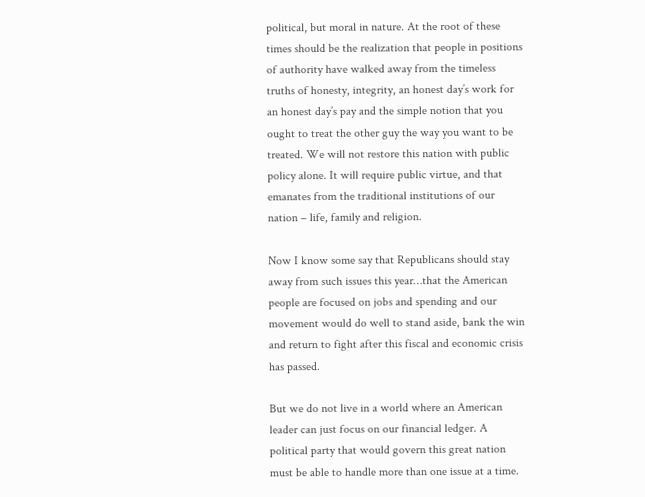political, but moral in nature. At the root of these times should be the realization that people in positions of authority have walked away from the timeless truths of honesty, integrity, an honest day’s work for an honest day’s pay and the simple notion that you ought to treat the other guy the way you want to be treated. We will not restore this nation with public policy alone. It will require public virtue, and that emanates from the traditional institutions of our nation – life, family and religion.

Now I know some say that Republicans should stay away from such issues this year…that the American people are focused on jobs and spending and our movement would do well to stand aside, bank the win and return to fight after this fiscal and economic crisis has passed.

But we do not live in a world where an American leader can just focus on our financial ledger. A political party that would govern this great nation must be able to handle more than one issue at a time.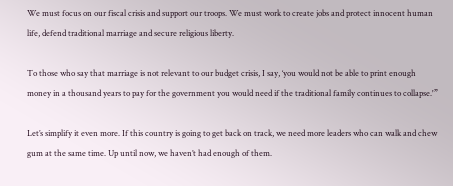We must focus on our fiscal crisis and support our troops. We must work to create jobs and protect innocent human life, defend traditional marriage and secure religious liberty.

To those who say that marriage is not relevant to our budget crisis, I say, ‘you would not be able to print enough money in a thousand years to pay for the government you would need if the traditional family continues to collapse.'”

Let’s simplify it even more. If this country is going to get back on track, we need more leaders who can walk and chew gum at the same time. Up until now, we haven’t had enough of them.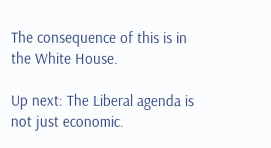The consequence of this is in the White House.

Up next: The Liberal agenda is not just economic.